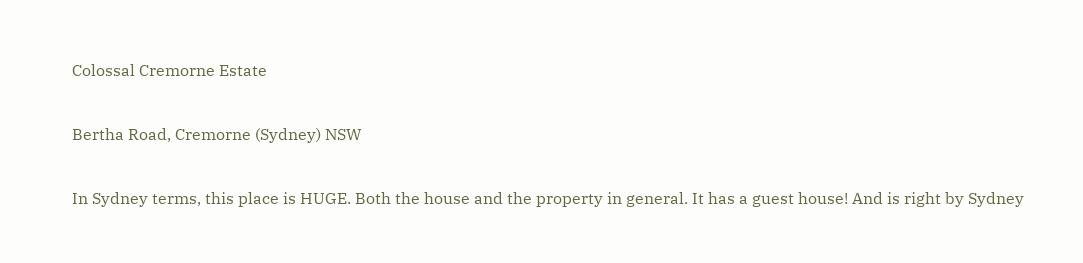Colossal Cremorne Estate

Bertha Road, Cremorne (Sydney) NSW

In Sydney terms, this place is HUGE. Both the house and the property in general. It has a guest house! And is right by Sydney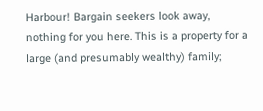Harbour! Bargain seekers look away, nothing for you here. This is a property for a large (and presumably wealthy) family;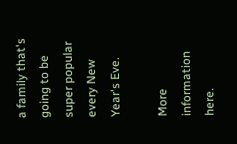a family that's going to be super popular every New Year's Eve.

More information here.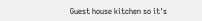Guest house kitchen so it's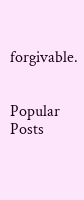forgivable.


Popular Posts